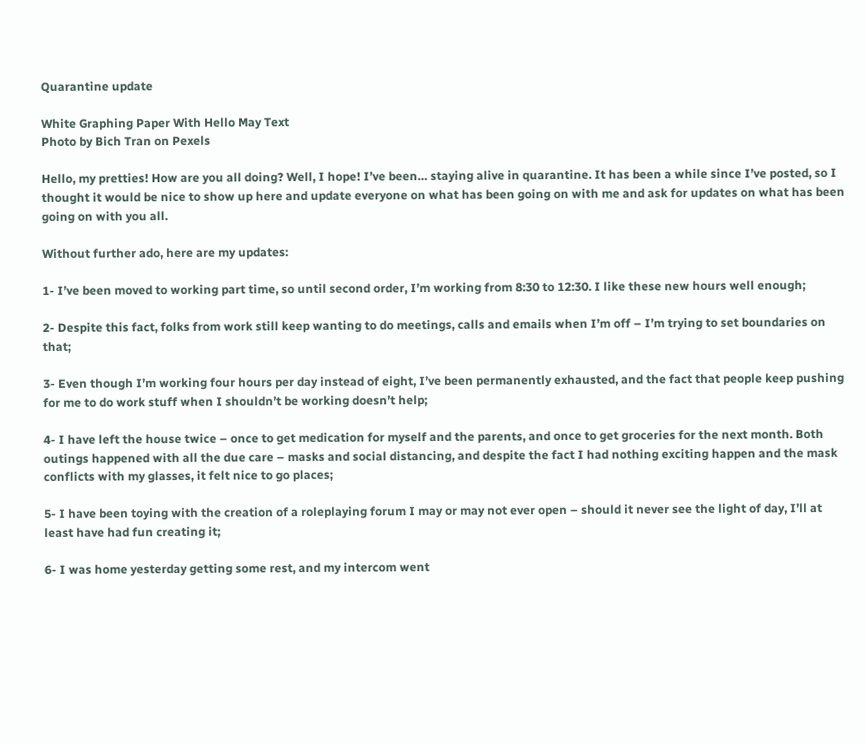Quarantine update

White Graphing Paper With Hello May Text
Photo by Bich Tran on Pexels

Hello, my pretties! How are you all doing? Well, I hope! I’ve been… staying alive in quarantine. It has been a while since I’ve posted, so I thought it would be nice to show up here and update everyone on what has been going on with me and ask for updates on what has been going on with you all.

Without further ado, here are my updates:

1- I’ve been moved to working part time, so until second order, I’m working from 8:30 to 12:30. I like these new hours well enough;

2- Despite this fact, folks from work still keep wanting to do meetings, calls and emails when I’m off – I’m trying to set boundaries on that;

3- Even though I’m working four hours per day instead of eight, I’ve been permanently exhausted, and the fact that people keep pushing for me to do work stuff when I shouldn’t be working doesn’t help;

4- I have left the house twice – once to get medication for myself and the parents, and once to get groceries for the next month. Both outings happened with all the due care – masks and social distancing, and despite the fact I had nothing exciting happen and the mask conflicts with my glasses, it felt nice to go places;

5- I have been toying with the creation of a roleplaying forum I may or may not ever open – should it never see the light of day, I’ll at least have had fun creating it;

6- I was home yesterday getting some rest, and my intercom went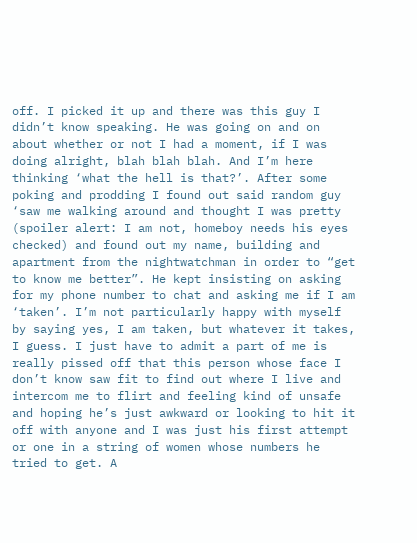off. I picked it up and there was this guy I didn’t know speaking. He was going on and on about whether or not I had a moment, if I was doing alright, blah blah blah. And I’m here thinking ‘what the hell is that?’. After some poking and prodding I found out said random guy ‘saw me walking around and thought I was pretty (spoiler alert: I am not, homeboy needs his eyes checked) and found out my name, building and apartment from the nightwatchman in order to “get to know me better”. He kept insisting on asking for my phone number to chat and asking me if I am ‘taken’. I’m not particularly happy with myself by saying yes, I am taken, but whatever it takes, I guess. I just have to admit a part of me is really pissed off that this person whose face I don’t know saw fit to find out where I live and intercom me to flirt and feeling kind of unsafe and hoping he’s just awkward or looking to hit it off with anyone and I was just his first attempt or one in a string of women whose numbers he tried to get. A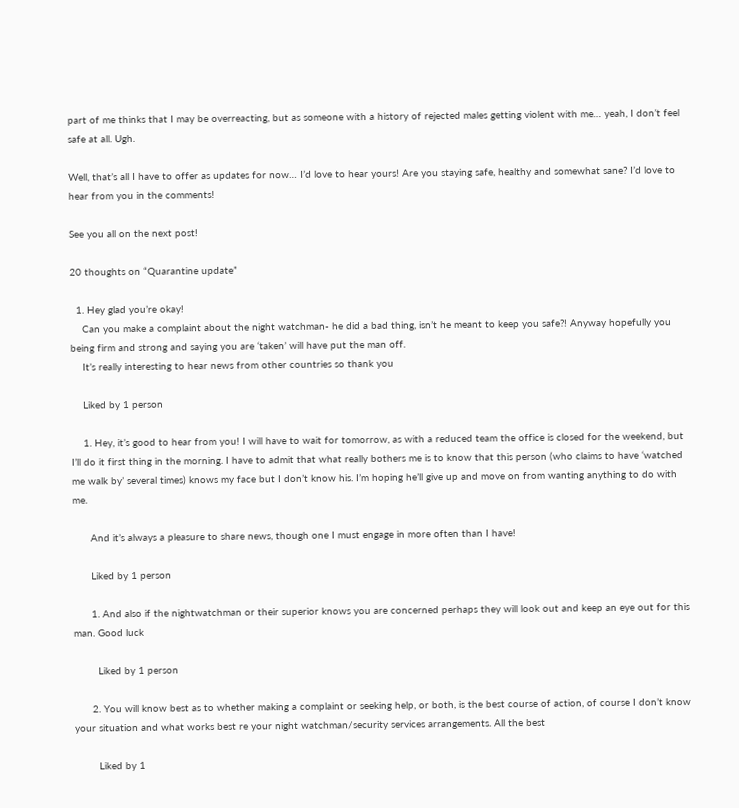part of me thinks that I may be overreacting, but as someone with a history of rejected males getting violent with me… yeah, I don’t feel safe at all. Ugh.

Well, that’s all I have to offer as updates for now… I’d love to hear yours! Are you staying safe, healthy and somewhat sane? I’d love to hear from you in the comments!

See you all on the next post!

20 thoughts on “Quarantine update”

  1. Hey glad you’re okay!
    Can you make a complaint about the night watchman- he did a bad thing, isn’t he meant to keep you safe?! Anyway hopefully you being firm and strong and saying you are ‘taken’ will have put the man off.
    It’s really interesting to hear news from other countries so thank you

    Liked by 1 person

    1. Hey, it’s good to hear from you! I will have to wait for tomorrow, as with a reduced team the office is closed for the weekend, but I’ll do it first thing in the morning. I have to admit that what really bothers me is to know that this person (who claims to have ‘watched me walk by’ several times) knows my face but I don’t know his. I’m hoping he’ll give up and move on from wanting anything to do with me.

      And it’s always a pleasure to share news, though one I must engage in more often than I have!

      Liked by 1 person

      1. And also if the nightwatchman or their superior knows you are concerned perhaps they will look out and keep an eye out for this man. Good luck

        Liked by 1 person

      2. You will know best as to whether making a complaint or seeking help, or both, is the best course of action, of course I don’t know your situation and what works best re your night watchman/security services arrangements. All the best

        Liked by 1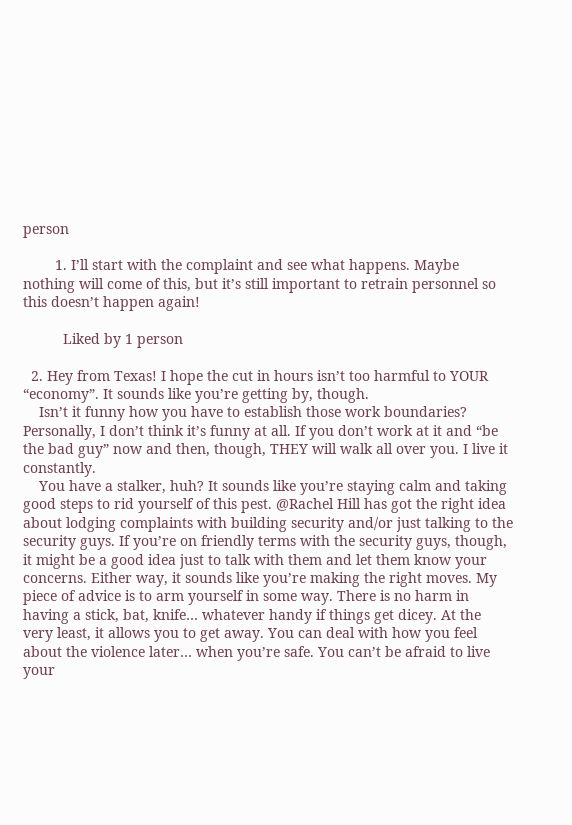person

        1. I’ll start with the complaint and see what happens. Maybe nothing will come of this, but it’s still important to retrain personnel so this doesn’t happen again!

          Liked by 1 person

  2. Hey from Texas! I hope the cut in hours isn’t too harmful to YOUR “economy”. It sounds like you’re getting by, though.
    Isn’t it funny how you have to establish those work boundaries? Personally, I don’t think it’s funny at all. If you don’t work at it and “be the bad guy” now and then, though, THEY will walk all over you. I live it constantly.
    You have a stalker, huh? It sounds like you’re staying calm and taking good steps to rid yourself of this pest. @Rachel Hill has got the right idea about lodging complaints with building security and/or just talking to the security guys. If you’re on friendly terms with the security guys, though, it might be a good idea just to talk with them and let them know your concerns. Either way, it sounds like you’re making the right moves. My piece of advice is to arm yourself in some way. There is no harm in having a stick, bat, knife… whatever handy if things get dicey. At the very least, it allows you to get away. You can deal with how you feel about the violence later… when you’re safe. You can’t be afraid to live your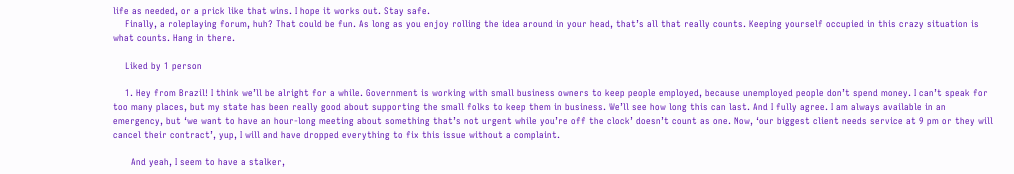life as needed, or a prick like that wins. I hope it works out. Stay safe.
    Finally, a roleplaying forum, huh? That could be fun. As long as you enjoy rolling the idea around in your head, that’s all that really counts. Keeping yourself occupied in this crazy situation is what counts. Hang in there.

    Liked by 1 person

    1. Hey from Brazil! I think we’ll be alright for a while. Government is working with small business owners to keep people employed, because unemployed people don’t spend money. I can’t speak for too many places, but my state has been really good about supporting the small folks to keep them in business. We’ll see how long this can last. And I fully agree. I am always available in an emergency, but ‘we want to have an hour-long meeting about something that’s not urgent while you’re off the clock’ doesn’t count as one. Now, ‘our biggest client needs service at 9 pm or they will cancel their contract’, yup, I will and have dropped everything to fix this issue without a complaint.

      And yeah, I seem to have a stalker,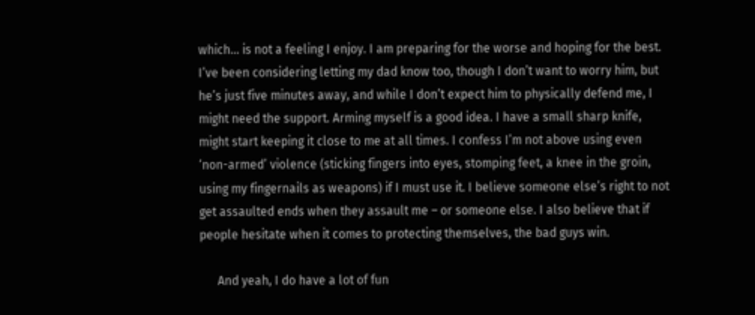which… is not a feeling I enjoy. I am preparing for the worse and hoping for the best. I’ve been considering letting my dad know too, though I don’t want to worry him, but he’s just five minutes away, and while I don’t expect him to physically defend me, I might need the support. Arming myself is a good idea. I have a small sharp knife, might start keeping it close to me at all times. I confess I’m not above using even ‘non-armed’ violence (sticking fingers into eyes, stomping feet, a knee in the groin, using my fingernails as weapons) if I must use it. I believe someone else’s right to not get assaulted ends when they assault me – or someone else. I also believe that if people hesitate when it comes to protecting themselves, the bad guys win.

      And yeah, I do have a lot of fun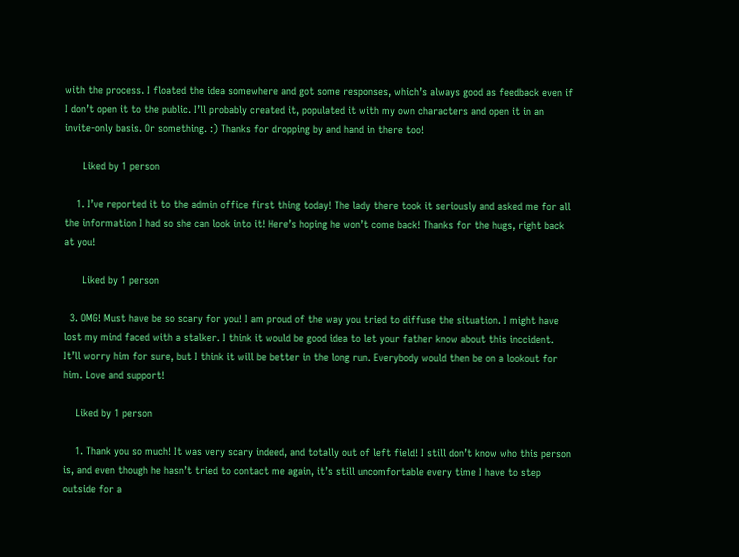with the process. I floated the idea somewhere and got some responses, which’s always good as feedback even if I don’t open it to the public. I’ll probably created it, populated it with my own characters and open it in an invite-only basis. Or something. :) Thanks for dropping by and hand in there too!

      Liked by 1 person

    1. I’ve reported it to the admin office first thing today! The lady there took it seriously and asked me for all the information I had so she can look into it! Here’s hoping he won’t come back! Thanks for the hugs, right back at you!

      Liked by 1 person

  3. OMG! Must have be so scary for you! I am proud of the way you tried to diffuse the situation. I might have lost my mind faced with a stalker. I think it would be good idea to let your father know about this inccident. It’ll worry him for sure, but I think it will be better in the long run. Everybody would then be on a lookout for him. Love and support!

    Liked by 1 person

    1. Thank you so much! It was very scary indeed, and totally out of left field! I still don’t know who this person is, and even though he hasn’t tried to contact me again, it’s still uncomfortable every time I have to step outside for a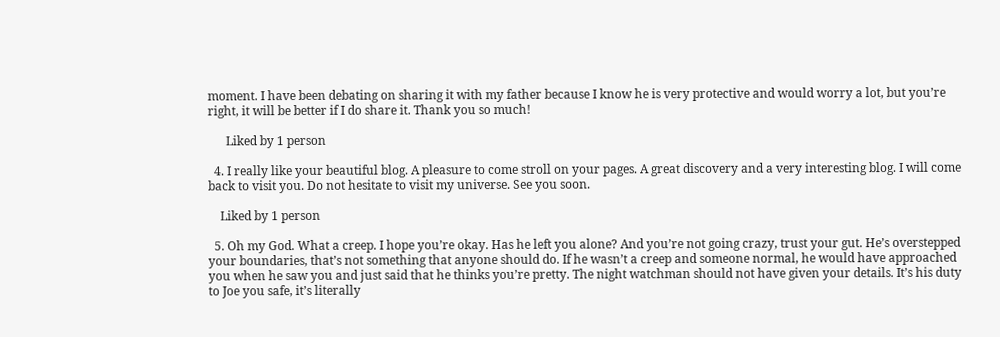moment. I have been debating on sharing it with my father because I know he is very protective and would worry a lot, but you’re right, it will be better if I do share it. Thank you so much!

      Liked by 1 person

  4. I really like your beautiful blog. A pleasure to come stroll on your pages. A great discovery and a very interesting blog. I will come back to visit you. Do not hesitate to visit my universe. See you soon.

    Liked by 1 person

  5. Oh my God. What a creep. I hope you’re okay. Has he left you alone? And you’re not going crazy, trust your gut. He’s overstepped your boundaries, that’s not something that anyone should do. If he wasn’t a creep and someone normal, he would have approached you when he saw you and just said that he thinks you’re pretty. The night watchman should not have given your details. It’s his duty to Joe you safe, it’s literally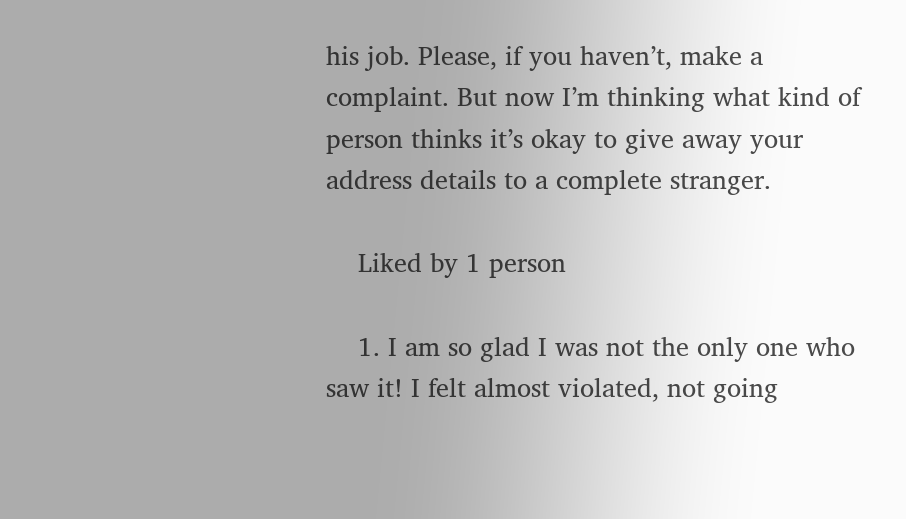his job. Please, if you haven’t, make a complaint. But now I’m thinking what kind of person thinks it’s okay to give away your address details to a complete stranger.

    Liked by 1 person

    1. I am so glad I was not the only one who saw it! I felt almost violated, not going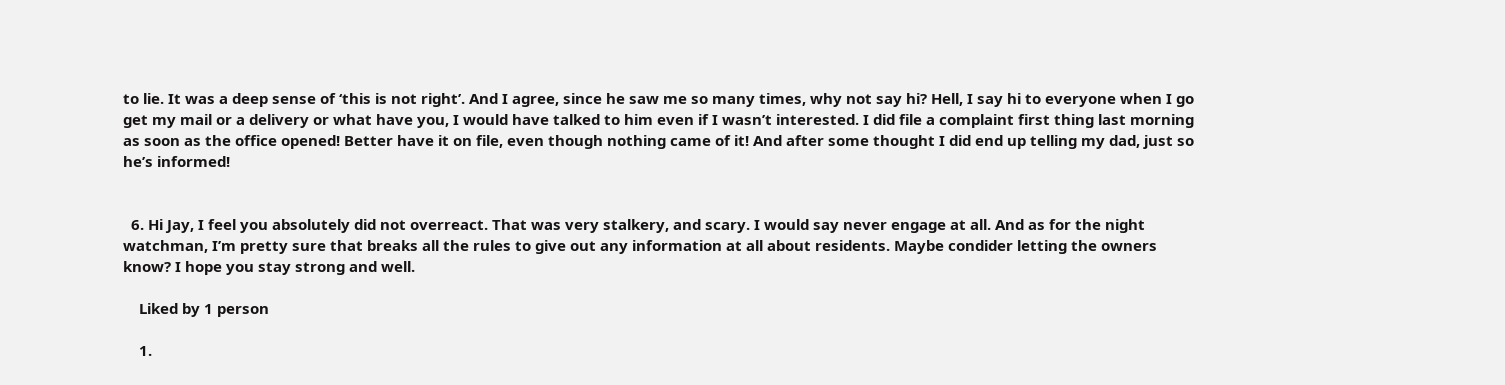to lie. It was a deep sense of ‘this is not right’. And I agree, since he saw me so many times, why not say hi? Hell, I say hi to everyone when I go get my mail or a delivery or what have you, I would have talked to him even if I wasn’t interested. I did file a complaint first thing last morning as soon as the office opened! Better have it on file, even though nothing came of it! And after some thought I did end up telling my dad, just so he’s informed!


  6. Hi Jay, I feel you absolutely did not overreact. That was very stalkery, and scary. I would say never engage at all. And as for the night watchman, I’m pretty sure that breaks all the rules to give out any information at all about residents. Maybe condider letting the owners know? I hope you stay strong and well.

    Liked by 1 person

    1.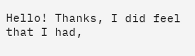Hello! Thanks, I did feel that I had,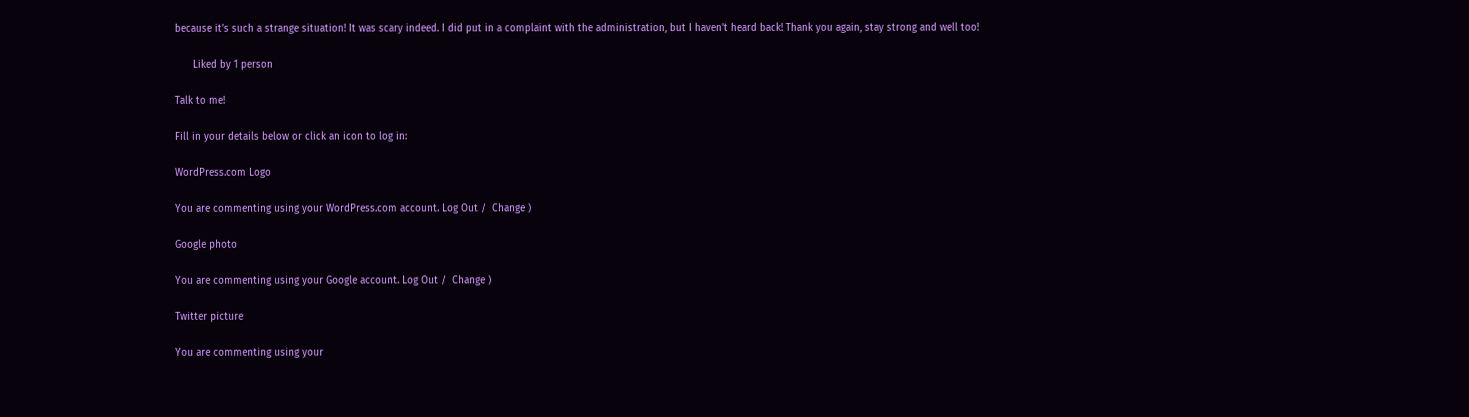because it’s such a strange situation! It was scary indeed. I did put in a complaint with the administration, but I haven’t heard back! Thank you again, stay strong and well too!

      Liked by 1 person

Talk to me!

Fill in your details below or click an icon to log in:

WordPress.com Logo

You are commenting using your WordPress.com account. Log Out /  Change )

Google photo

You are commenting using your Google account. Log Out /  Change )

Twitter picture

You are commenting using your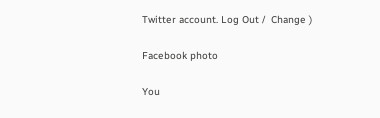Twitter account. Log Out /  Change )

Facebook photo

You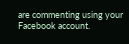are commenting using your Facebook account.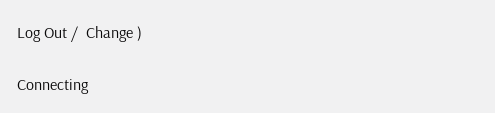Log Out /  Change )

Connecting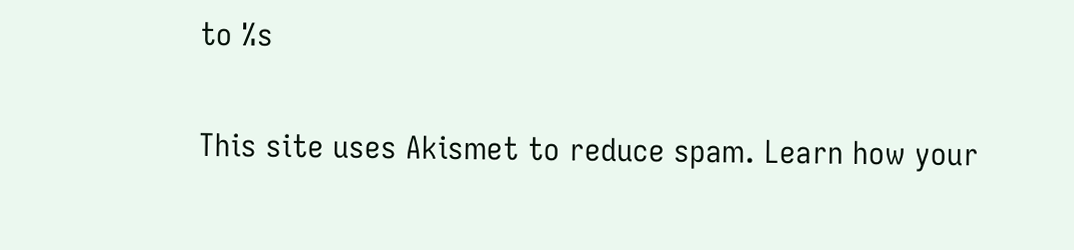to %s

This site uses Akismet to reduce spam. Learn how your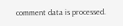comment data is processed.